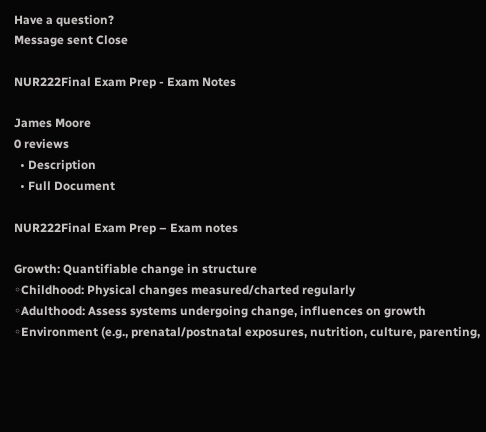Have a question?
Message sent Close

NUR222Final Exam Prep - Exam Notes

James Moore
0 reviews
  • Description
  • Full Document

NUR222Final Exam Prep – Exam notes

Growth: Quantifiable change in structure
◦Childhood: Physical changes measured/charted regularly
◦Adulthood: Assess systems undergoing change, influences on growth
◦Environment (e.g., prenatal/postnatal exposures, nutrition, culture, parenting,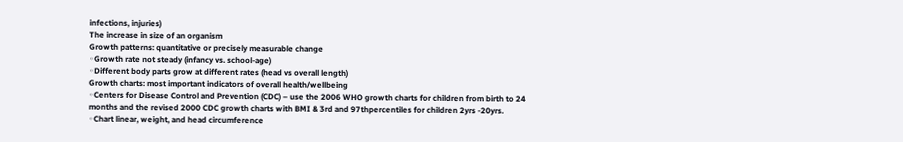infections, injuries)
The increase in size of an organism
Growth patterns: quantitative or precisely measurable change
◦Growth rate not steady (infancy vs. school-age)
◦Different body parts grow at different rates (head vs overall length)
Growth charts: most important indicators of overall health/wellbeing
◦Centers for Disease Control and Prevention (CDC) – use the 2006 WHO growth charts for children from birth to 24
months and the revised 2000 CDC growth charts with BMI & 3rd and 97thpercentiles for children 2yrs -20yrs.
◦Chart linear, weight, and head circumference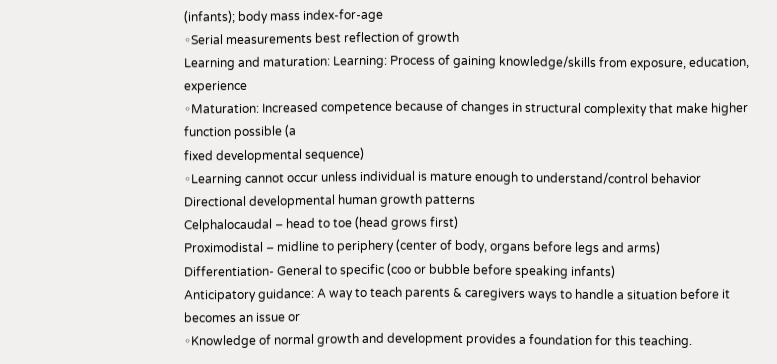(infants); body mass index-for-age
◦Serial measurements best reflection of growth
Learning and maturation: Learning: Process of gaining knowledge/skills from exposure, education, experience
◦Maturation: Increased competence because of changes in structural complexity that make higher function possible (a
fixed developmental sequence)
◦Learning cannot occur unless individual is mature enough to understand/control behavior
Directional developmental human growth patterns
Celphalocaudal – head to toe (head grows first)
Proximodistal – midline to periphery (center of body, organs before legs and arms)
Differentiation- General to specific (coo or bubble before speaking infants)
Anticipatory guidance: A way to teach parents & caregivers ways to handle a situation before it becomes an issue or
◦Knowledge of normal growth and development provides a foundation for this teaching.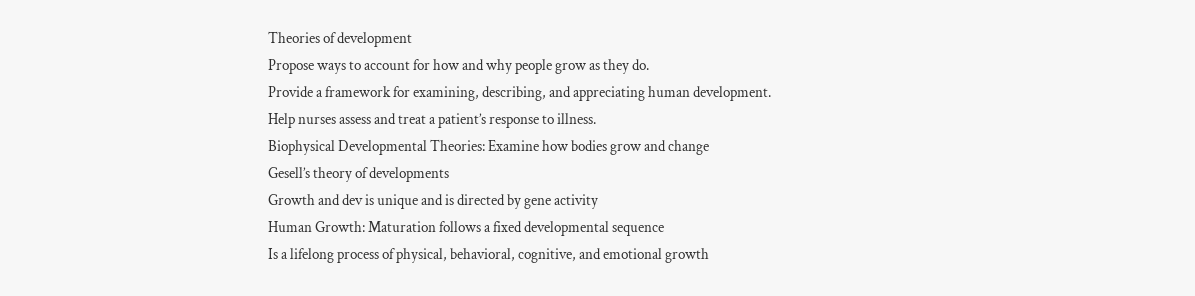Theories of development
Propose ways to account for how and why people grow as they do.
Provide a framework for examining, describing, and appreciating human development.
Help nurses assess and treat a patient’s response to illness.
Biophysical Developmental Theories: Examine how bodies grow and change
Gesell’s theory of developments
Growth and dev is unique and is directed by gene activity
Human Growth: Maturation follows a fixed developmental sequence
Is a lifelong process of physical, behavioral, cognitive, and emotional growth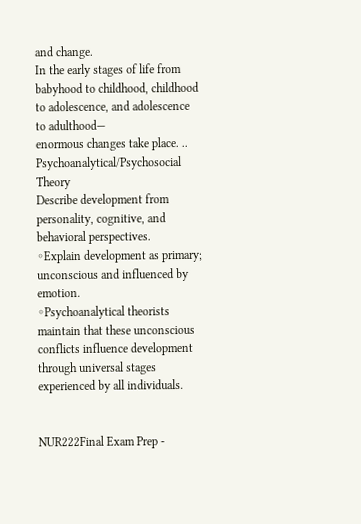and change.
In the early stages of life from babyhood to childhood, childhood to adolescence, and adolescence to adulthood—
enormous changes take place. ..
Psychoanalytical/Psychosocial Theory
Describe development from personality, cognitive, and behavioral perspectives.
◦Explain development as primary; unconscious and influenced by emotion.
◦Psychoanalytical theorists maintain that these unconscious conflicts influence development through universal stages
experienced by all individuals.


NUR222Final Exam Prep -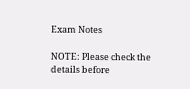Exam Notes

NOTE: Please check the details before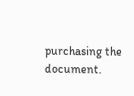purchasing the document.